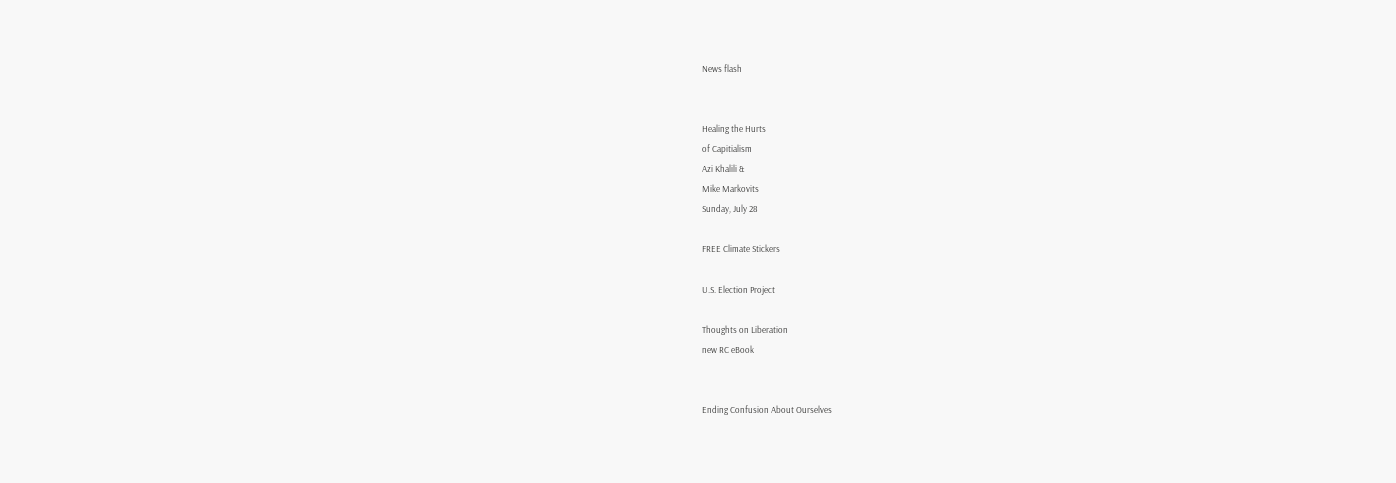News flash


Healing the Hurts
of Capitialism
Azi Khalili &
Mike Markovits
Sunday, July 28

FREE Climate Stickers

U.S. Election Project

Thoughts on Liberation
new RC eBook


Ending Confusion About Ourselves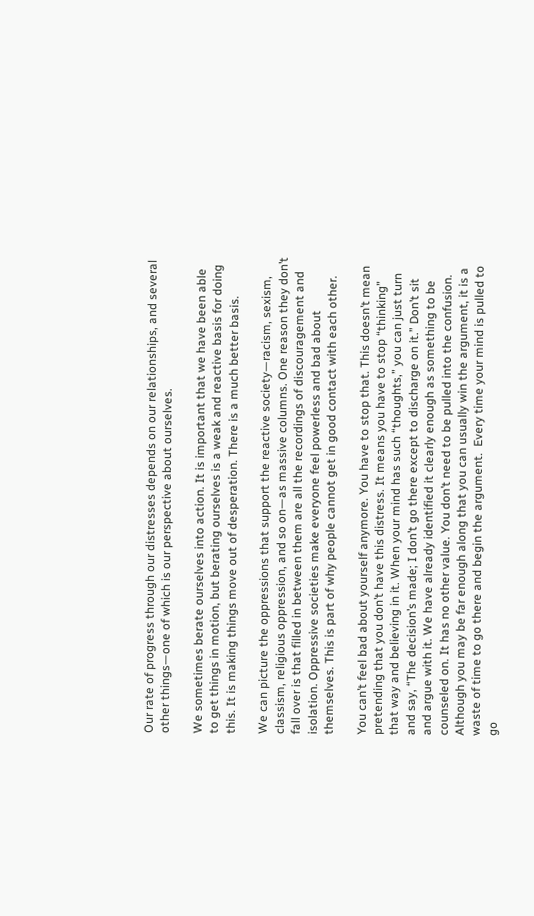Our rate of progress through our distresses depends on our relationships, and several other things—one of which is our perspective about ourselves.

We sometimes berate ourselves into action. It is important that we have been able to get things in motion, but berating ourselves is a weak and reactive basis for doing this. It is making things move out of desperation. There is a much better basis.

We can picture the oppressions that support the reactive society—racism, sexism, classism, religious oppression, and so on—as massive columns. One reason they don’t fall over is that filled in between them are all the recordings of discouragement and isolation. Oppressive societies make everyone feel powerless and bad about themselves. This is part of why people cannot get in good contact with each other.

You can’t feel bad about yourself anymore. You have to stop that. This doesn’t mean pretending that you don’t have this distress. It means you have to stop “thinking” that way and believing in it. When your mind has such “thoughts,” you can just turn and say, “The decision’s made; I don’t go there except to discharge on it.” Don’t sit and argue with it. We have already identified it clearly enough as something to be counseled on. It has no other value. You don’t need to be pulled into the confusion. Although you may be far enough along that you can usually win the argument, it is a waste of time to go there and begin the argument.  Every time your mind is pulled to go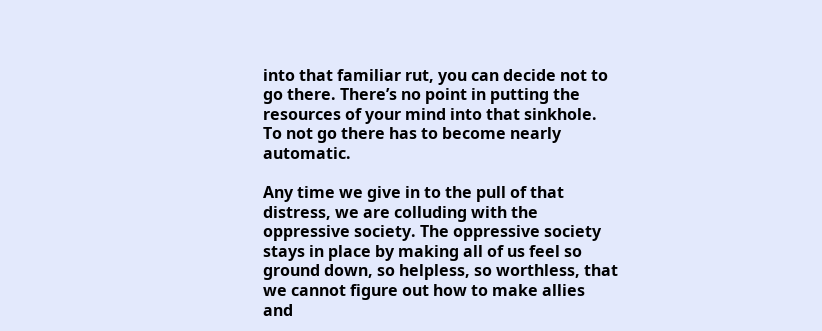into that familiar rut, you can decide not to go there. There’s no point in putting the resources of your mind into that sinkhole. To not go there has to become nearly automatic.

Any time we give in to the pull of that distress, we are colluding with the oppressive society. The oppressive society stays in place by making all of us feel so ground down, so helpless, so worthless, that we cannot figure out how to make allies and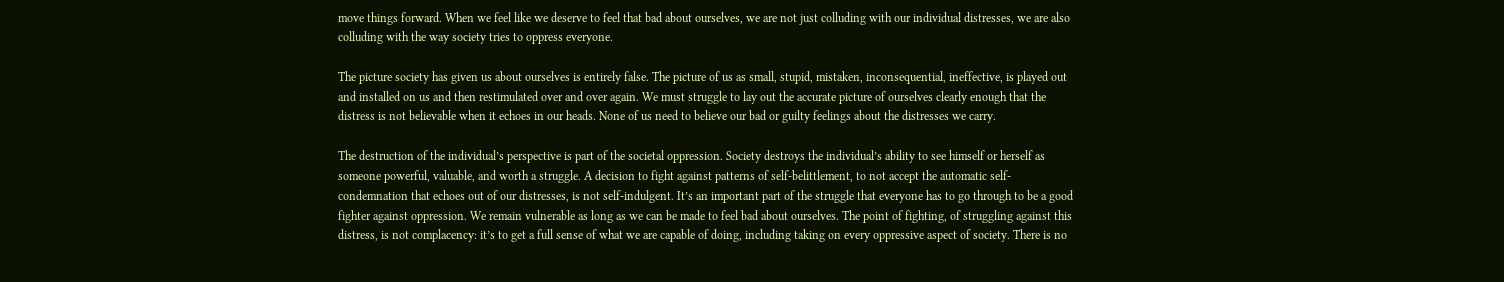move things forward. When we feel like we deserve to feel that bad about ourselves, we are not just colluding with our individual distresses, we are also colluding with the way society tries to oppress everyone.

The picture society has given us about ourselves is entirely false. The picture of us as small, stupid, mistaken, inconsequential, ineffective, is played out and installed on us and then restimulated over and over again. We must struggle to lay out the accurate picture of ourselves clearly enough that the distress is not believable when it echoes in our heads. None of us need to believe our bad or guilty feelings about the distresses we carry.

The destruction of the individual’s perspective is part of the societal oppression. Society destroys the individual’s ability to see himself or herself as someone powerful, valuable, and worth a struggle. A decision to fight against patterns of self-belittlement, to not accept the automatic self-condemnation that echoes out of our distresses, is not self-indulgent. It’s an important part of the struggle that everyone has to go through to be a good fighter against oppression. We remain vulnerable as long as we can be made to feel bad about ourselves. The point of fighting, of struggling against this distress, is not complacency: it’s to get a full sense of what we are capable of doing, including taking on every oppressive aspect of society. There is no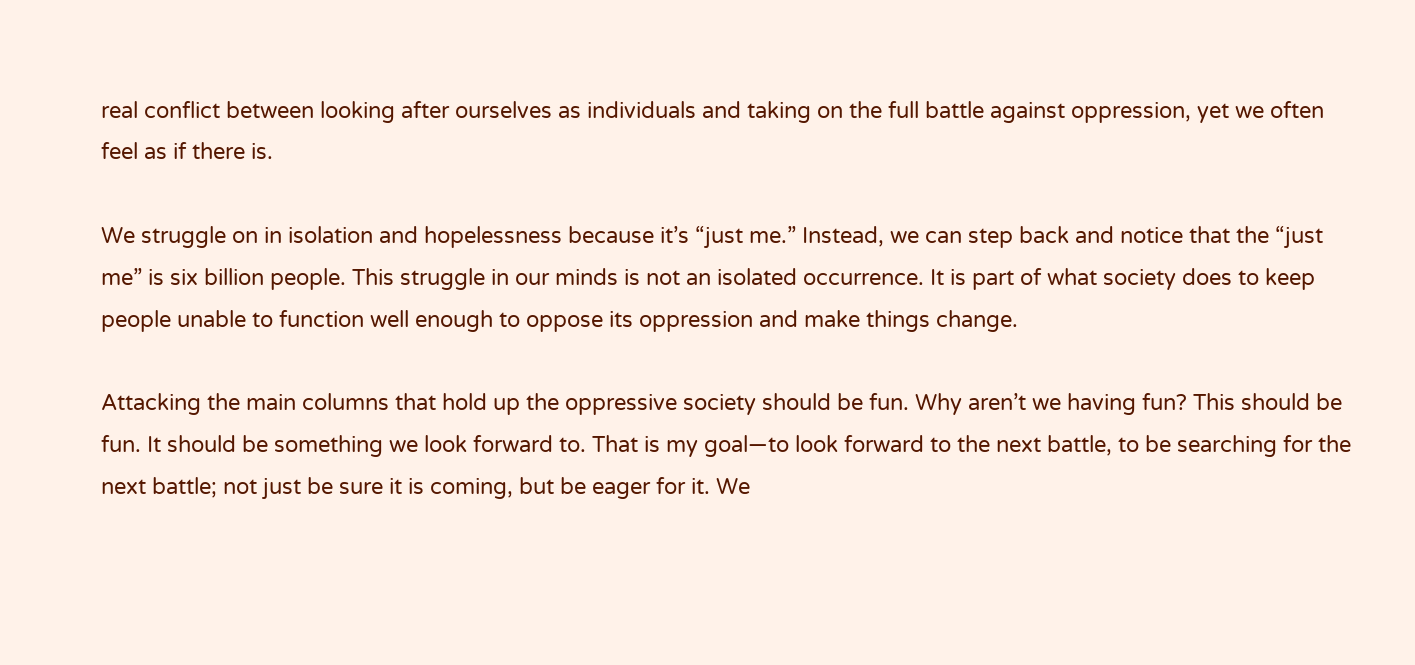real conflict between looking after ourselves as individuals and taking on the full battle against oppression, yet we often feel as if there is.

We struggle on in isolation and hopelessness because it’s “just me.” Instead, we can step back and notice that the “just me” is six billion people. This struggle in our minds is not an isolated occurrence. It is part of what society does to keep people unable to function well enough to oppose its oppression and make things change.

Attacking the main columns that hold up the oppressive society should be fun. Why aren’t we having fun? This should be fun. It should be something we look forward to. That is my goal—to look forward to the next battle, to be searching for the next battle; not just be sure it is coming, but be eager for it. We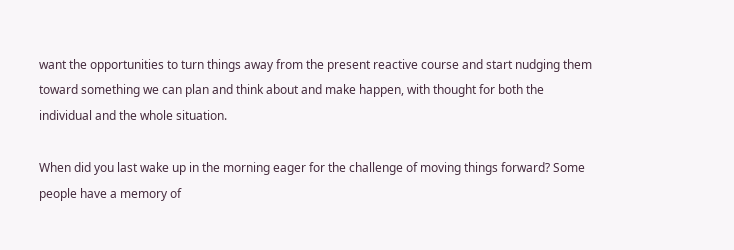want the opportunities to turn things away from the present reactive course and start nudging them toward something we can plan and think about and make happen, with thought for both the individual and the whole situation.

When did you last wake up in the morning eager for the challenge of moving things forward? Some people have a memory of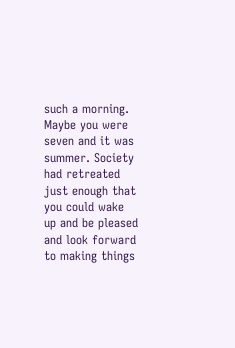such a morning. Maybe you were seven and it was summer. Society had retreated just enough that you could wake up and be pleased and look forward to making things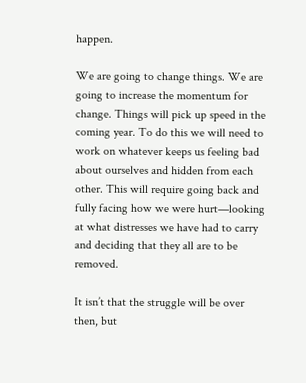happen.

We are going to change things. We are going to increase the momentum for change. Things will pick up speed in the coming year. To do this we will need to work on whatever keeps us feeling bad about ourselves and hidden from each other. This will require going back and fully facing how we were hurt—looking at what distresses we have had to carry and deciding that they all are to be removed.

It isn’t that the struggle will be over then, but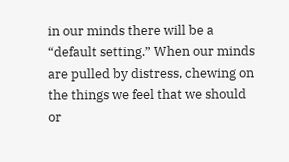in our minds there will be a “default setting.” When our minds are pulled by distress, chewing on the things we feel that we should or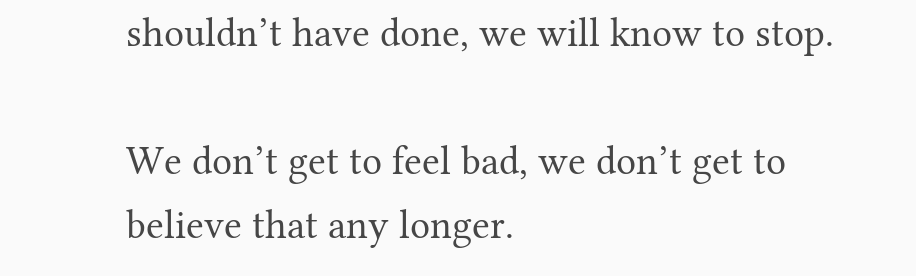shouldn’t have done, we will know to stop.

We don’t get to feel bad, we don’t get to believe that any longer.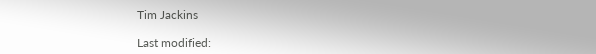Tim Jackins

Last modified: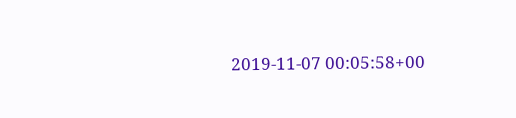2019-11-07 00:05:58+00